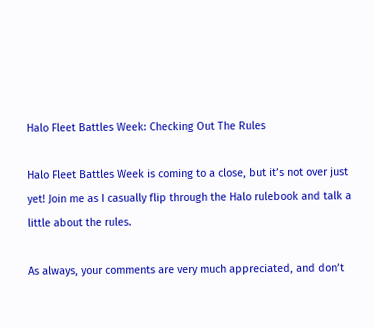Halo Fleet Battles Week: Checking Out The Rules

Halo Fleet Battles Week is coming to a close, but it’s not over just yet! Join me as I casually flip through the Halo rulebook and talk a little about the rules.

As always, your comments are very much appreciated, and don’t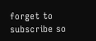forget to subscribe so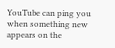YouTube can ping you when something new appears on the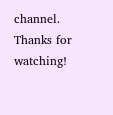channel. Thanks for watching!